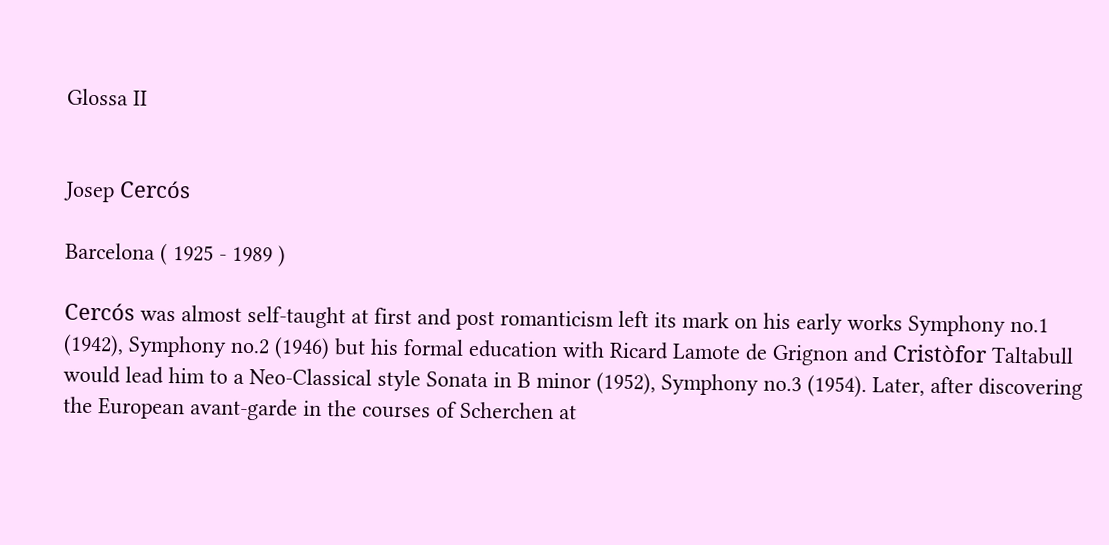Glossa II


Josep Cercós

Barcelona ( 1925 - 1989 )

Cercós was almost self-taught at first and post romanticism left its mark on his early works Symphony no.1 (1942), Symphony no.2 (1946) but his formal education with Ricard Lamote de Grignon and Cristòfor Taltabull would lead him to a Neo-Classical style Sonata in B minor (1952), Symphony no.3 (1954). Later, after discovering the European avant-garde in the courses of Scherchen at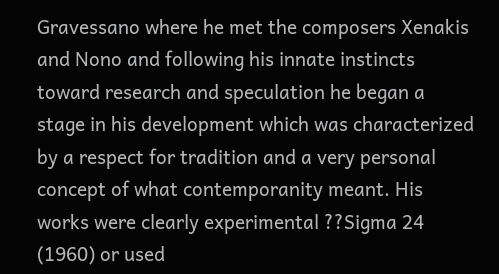Gravessano where he met the composers Xenakis and Nono and following his innate instincts toward research and speculation he began a stage in his development which was characterized by a respect for tradition and a very personal concept of what contemporanity meant. His works were clearly experimental ??Sigma 24 (1960) or used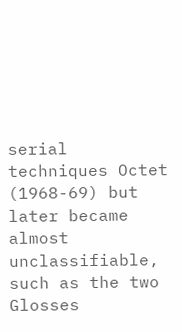serial techniques Octet (1968-69) but later became almost unclassifiable, such as the two Glosses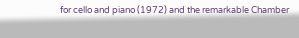for cello and piano (1972) and the remarkable Chamber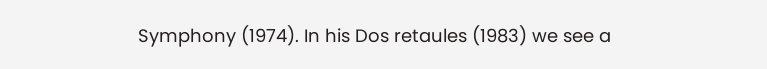Symphony (1974). In his Dos retaules (1983) we see a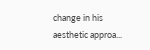change in his aesthetic approa...